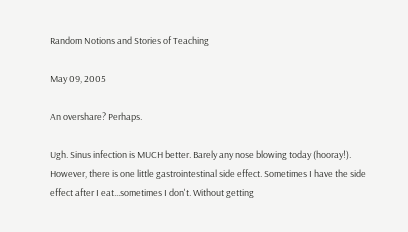Random Notions and Stories of Teaching

May 09, 2005

An overshare? Perhaps.

Ugh. Sinus infection is MUCH better. Barely any nose blowing today (hooray!). However, there is one little gastrointestinal side effect. Sometimes I have the side effect after I eat...sometimes I don't. Without getting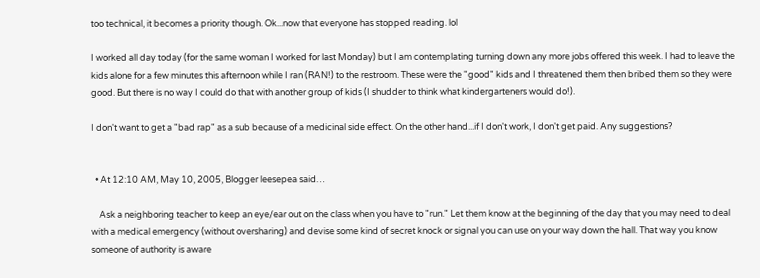too technical, it becomes a priority though. Ok...now that everyone has stopped reading. lol

I worked all day today (for the same woman I worked for last Monday) but I am contemplating turning down any more jobs offered this week. I had to leave the kids alone for a few minutes this afternoon while I ran (RAN!) to the restroom. These were the "good" kids and I threatened them then bribed them so they were good. But there is no way I could do that with another group of kids (I shudder to think what kindergarteners would do!).

I don't want to get a "bad rap" as a sub because of a medicinal side effect. On the other hand...if I don't work, I don't get paid. Any suggestions?


  • At 12:10 AM, May 10, 2005, Blogger leesepea said…

    Ask a neighboring teacher to keep an eye/ear out on the class when you have to "run." Let them know at the beginning of the day that you may need to deal with a medical emergency (without oversharing) and devise some kind of secret knock or signal you can use on your way down the hall. That way you know someone of authority is aware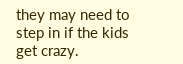they may need to step in if the kids get crazy.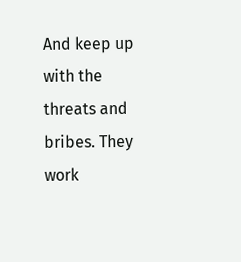And keep up with the threats and bribes. They work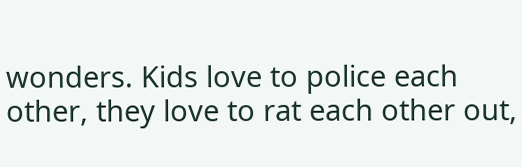wonders. Kids love to police each other, they love to rat each other out,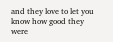and they love to let you know how good they were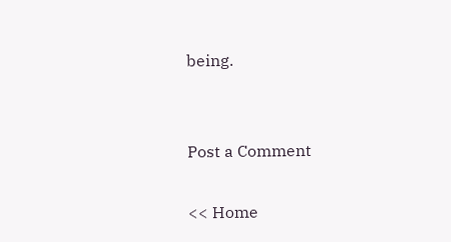being.


Post a Comment

<< Home